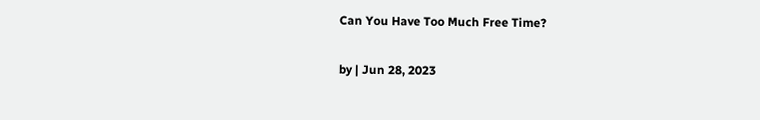Can You Have Too Much Free Time?

by | Jun 28, 2023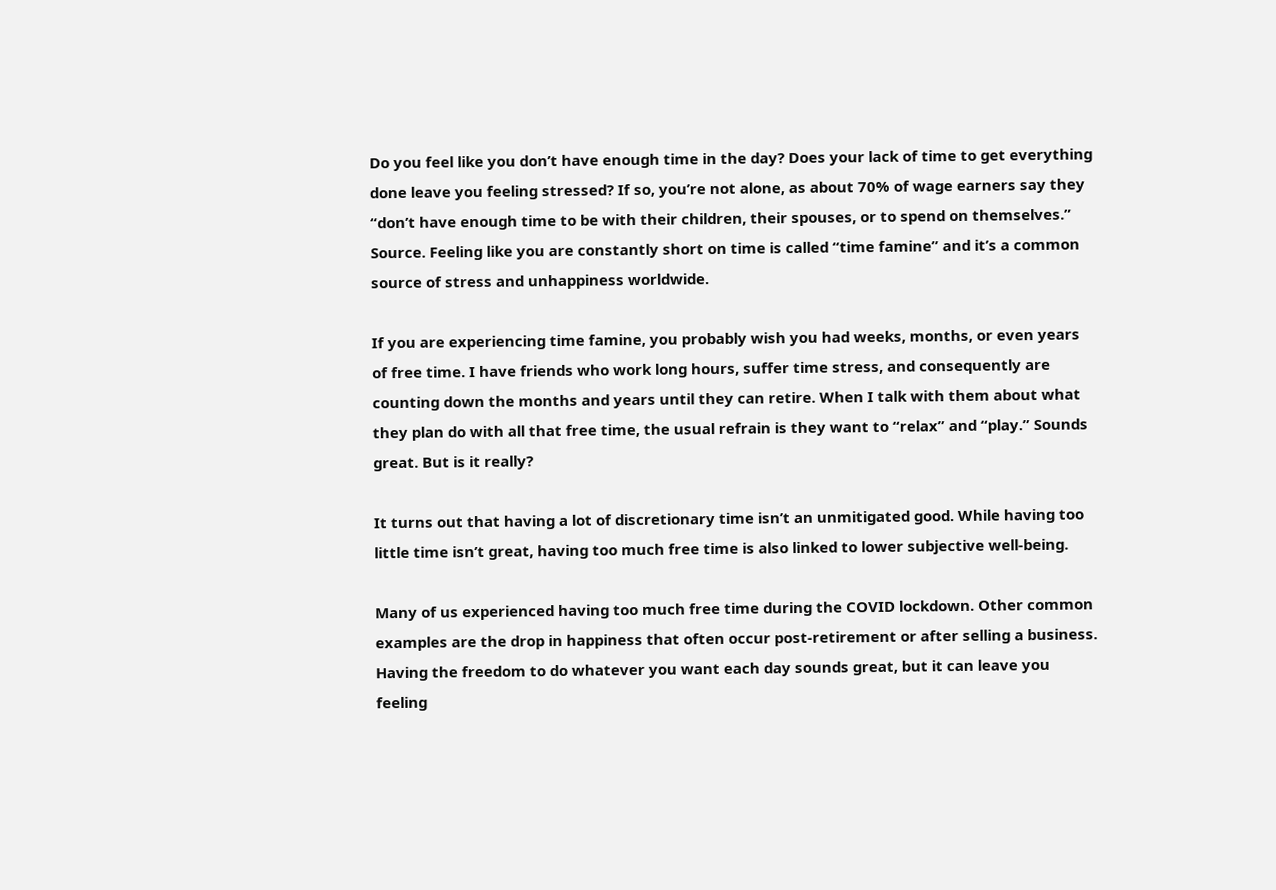Do you feel like you don’t have enough time in the day? Does your lack of time to get everything done leave you feeling stressed? If so, you’re not alone, as about 70% of wage earners say they “don’t have enough time to be with their children, their spouses, or to spend on themselves.” Source. Feeling like you are constantly short on time is called “time famine” and it’s a common source of stress and unhappiness worldwide.

If you are experiencing time famine, you probably wish you had weeks, months, or even years of free time. I have friends who work long hours, suffer time stress, and consequently are counting down the months and years until they can retire. When I talk with them about what they plan do with all that free time, the usual refrain is they want to “relax” and “play.” Sounds great. But is it really?

It turns out that having a lot of discretionary time isn’t an unmitigated good. While having too little time isn’t great, having too much free time is also linked to lower subjective well-being.

Many of us experienced having too much free time during the COVID lockdown. Other common examples are the drop in happiness that often occur post-retirement or after selling a business. Having the freedom to do whatever you want each day sounds great, but it can leave you feeling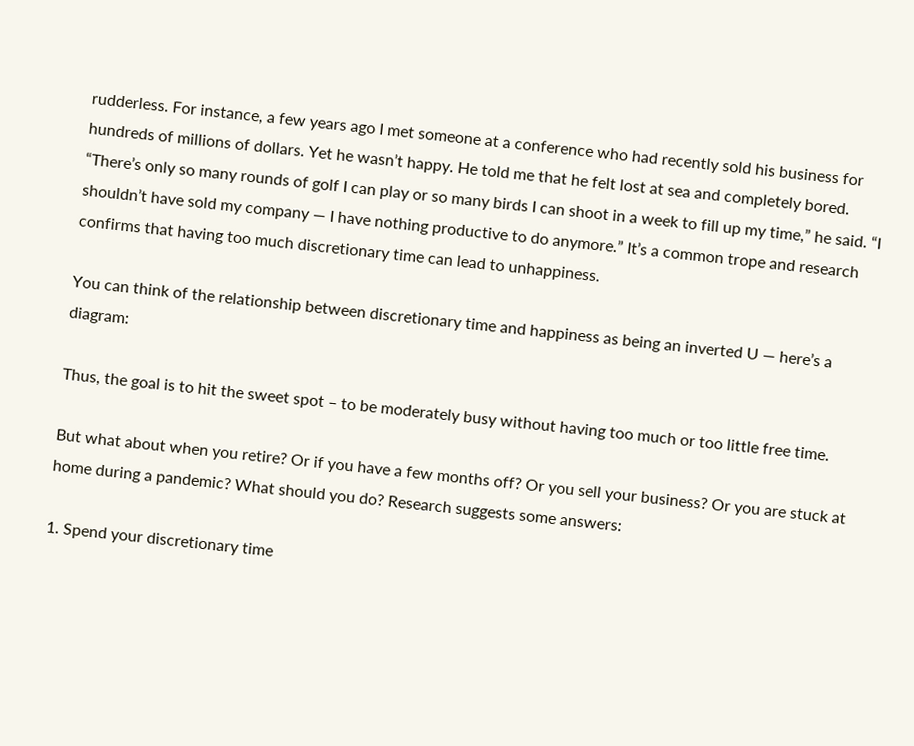rudderless. For instance, a few years ago I met someone at a conference who had recently sold his business for hundreds of millions of dollars. Yet he wasn’t happy. He told me that he felt lost at sea and completely bored. “There’s only so many rounds of golf I can play or so many birds I can shoot in a week to fill up my time,” he said. “I shouldn’t have sold my company — I have nothing productive to do anymore.” It’s a common trope and research confirms that having too much discretionary time can lead to unhappiness.

You can think of the relationship between discretionary time and happiness as being an inverted U — here’s a diagram:

Thus, the goal is to hit the sweet spot – to be moderately busy without having too much or too little free time.

But what about when you retire? Or if you have a few months off? Or you sell your business? Or you are stuck at home during a pandemic? What should you do? Research suggests some answers:

1. Spend your discretionary time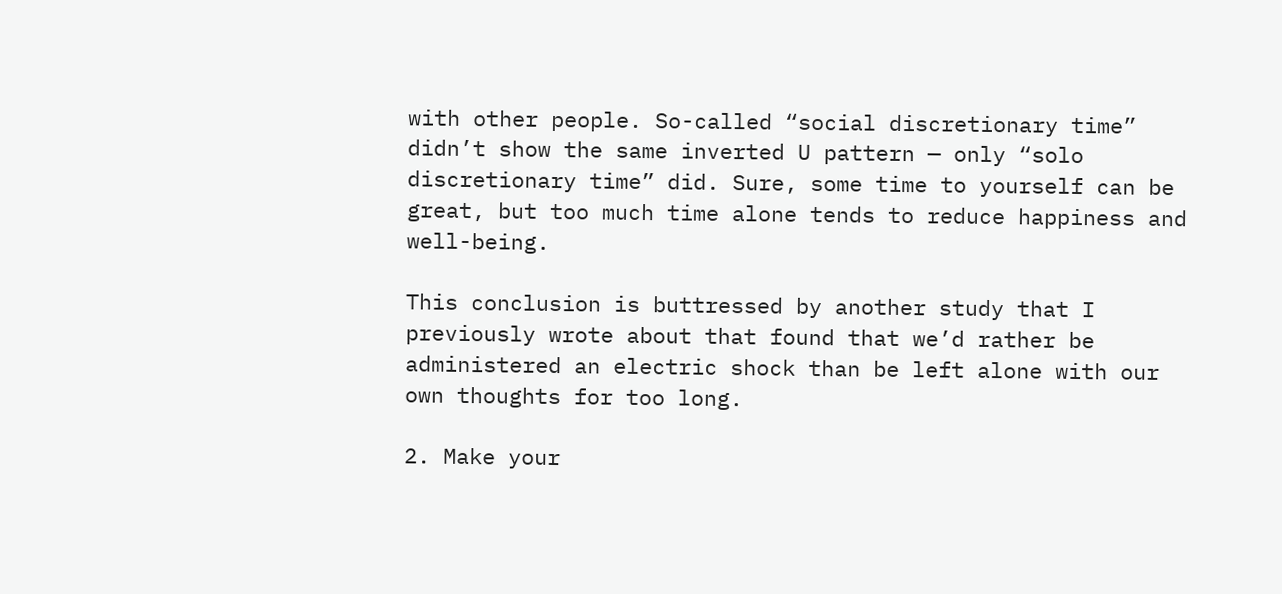with other people. So-called “social discretionary time” didn’t show the same inverted U pattern — only “solo discretionary time” did. Sure, some time to yourself can be great, but too much time alone tends to reduce happiness and well-being.

This conclusion is buttressed by another study that I previously wrote about that found that we’d rather be administered an electric shock than be left alone with our own thoughts for too long.

2. Make your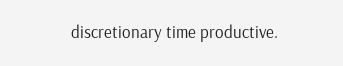discretionary time productive.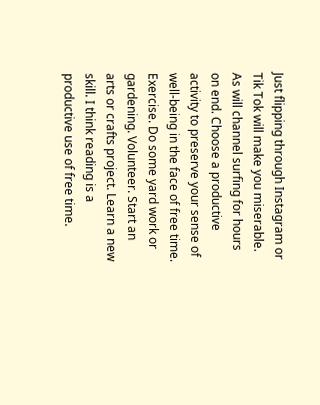Just flipping through Instagram or Tik Tok will make you miserable. As will channel surfing for hours on end. Choose a productive activity to preserve your sense of well-being in the face of free time. Exercise. Do some yard work or gardening. Volunteer. Start an arts or crafts project. Learn a new skill. I think reading is a productive use of free time.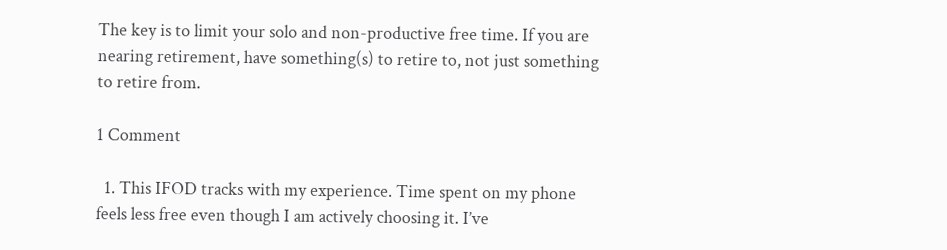The key is to limit your solo and non-productive free time. If you are nearing retirement, have something(s) to retire to, not just something to retire from.

1 Comment

  1. This IFOD tracks with my experience. Time spent on my phone feels less free even though I am actively choosing it. I’ve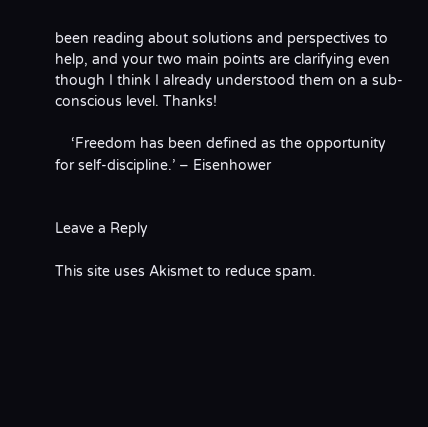been reading about solutions and perspectives to help, and your two main points are clarifying even though I think I already understood them on a sub-conscious level. Thanks!

    ‘Freedom has been defined as the opportunity for self-discipline.’ – Eisenhower


Leave a Reply

This site uses Akismet to reduce spam.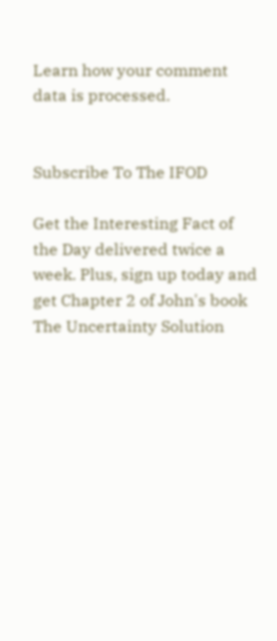Learn how your comment data is processed.


Subscribe To The IFOD

Get the Interesting Fact of the Day delivered twice a week. Plus, sign up today and get Chapter 2 of John's book The Uncertainty Solution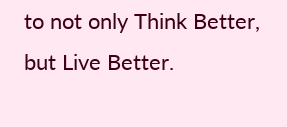to not only Think Better, but Live Better.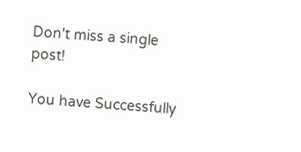Don't miss a single post!

You have Successfully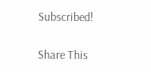Subscribed!

Share This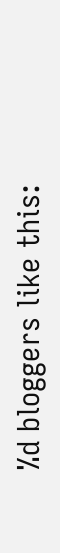%d bloggers like this: